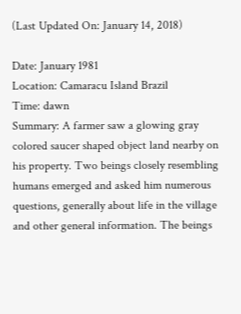(Last Updated On: January 14, 2018)

Date: January 1981
Location: Camaracu Island Brazil
Time: dawn
Summary: A farmer saw a glowing gray colored saucer shaped object land nearby on his property. Two beings closely resembling humans emerged and asked him numerous questions, generally about life in the village and other general information. The beings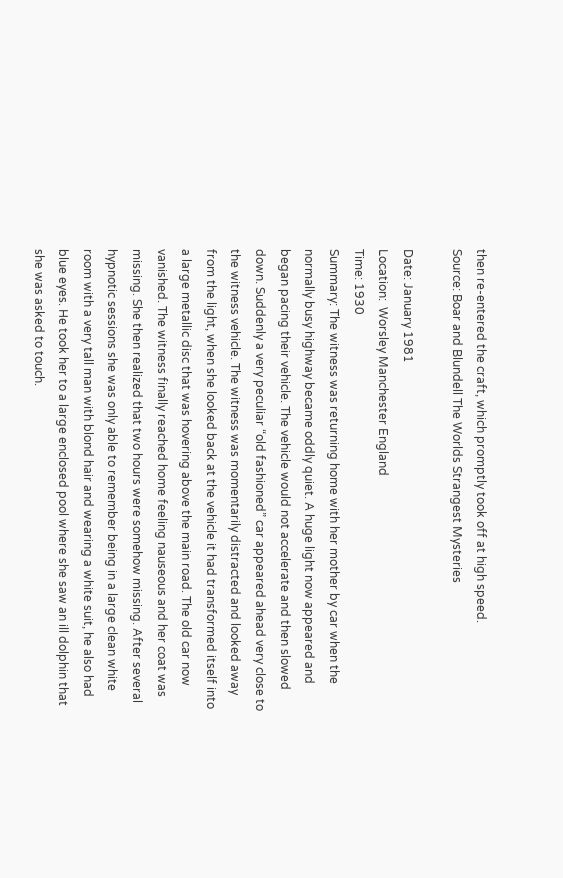then re-entered the craft, which promptly took off at high speed.
Source: Boar and Blundell The Worlds Strangest Mysteries

Date: January 1981
Location:  Worsley Manchester England
Time: 1930
Summary: The witness was returning home with her mother by car when the normally busy highway became oddly quiet. A huge light now appeared and began pacing their vehicle. The vehicle would not accelerate and then slowed down. Suddenly a very peculiar “old fashioned” car appeared ahead very close to the witness vehicle. The witness was momentarily distracted and looked away from the light, when she looked back at the vehicle it had transformed itself into a large metallic disc that was hovering above the main road. The old car now vanished. The witness finally reached home feeling nauseous and her coat was missing. She then realized that two hours were somehow missing. After several hypnotic sessions she was only able to remember being in a large clean white room with a very tall man with blond hair and wearing a white suit, he also had blue eyes. He took her to a large enclosed pool where she saw an ill dolphin that she was asked to touch.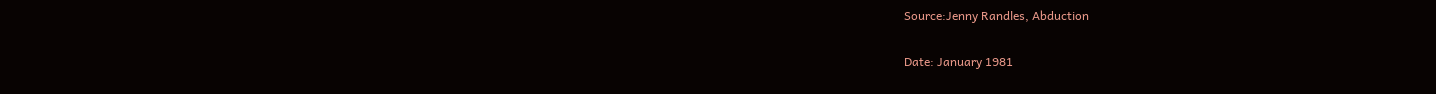Source:Jenny Randles, Abduction

Date: January 1981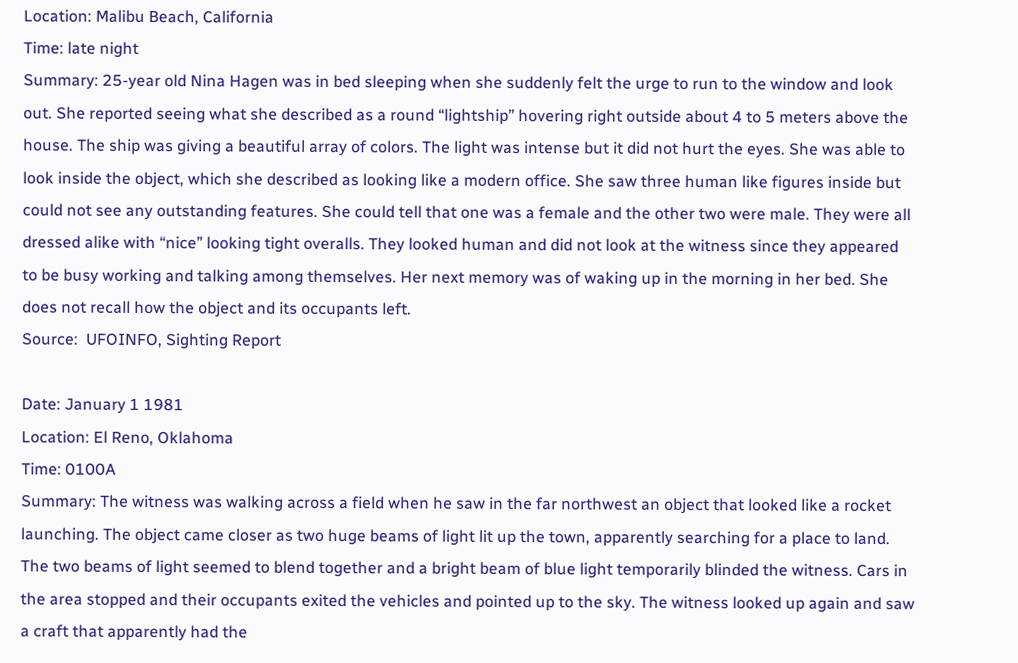Location: Malibu Beach, California
Time: late night
Summary: 25-year old Nina Hagen was in bed sleeping when she suddenly felt the urge to run to the window and look out. She reported seeing what she described as a round “lightship” hovering right outside about 4 to 5 meters above the house. The ship was giving a beautiful array of colors. The light was intense but it did not hurt the eyes. She was able to look inside the object, which she described as looking like a modern office. She saw three human like figures inside but could not see any outstanding features. She could tell that one was a female and the other two were male. They were all dressed alike with “nice” looking tight overalls. They looked human and did not look at the witness since they appeared to be busy working and talking among themselves. Her next memory was of waking up in the morning in her bed. She does not recall how the object and its occupants left.
Source:  UFOINFO, Sighting Report

Date: January 1 1981
Location: El Reno, Oklahoma
Time: 0100A
Summary: The witness was walking across a field when he saw in the far northwest an object that looked like a rocket launching. The object came closer as two huge beams of light lit up the town, apparently searching for a place to land. The two beams of light seemed to blend together and a bright beam of blue light temporarily blinded the witness. Cars in the area stopped and their occupants exited the vehicles and pointed up to the sky. The witness looked up again and saw a craft that apparently had the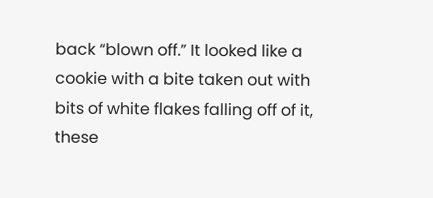back “blown off.” It looked like a cookie with a bite taken out with bits of white flakes falling off of it, these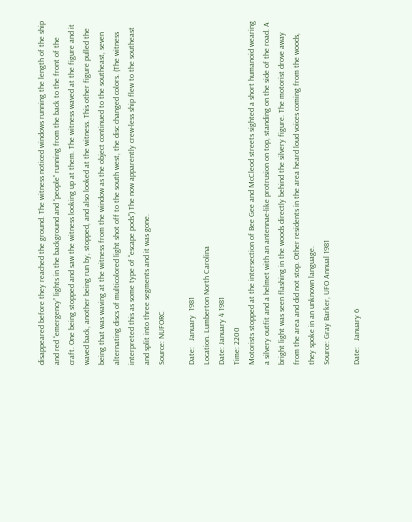disappeared before they reached the ground. The witness noticed windows running the length of the ship and red “emergency” lights in the background and “people” running from the back to the front of the craft. One being stopped and saw the witness looking up at them. The witness waved at the figure and it waved back, another being run by, stopped, and also looked at the witness. This other figure pulled the being that was waving at the witness from the window as the object continued to the southeast, seven alternating discs of multicolored light shot off to the south west, the disc changed colors. (The witness interpreted this as some type of “escape pods”) The now apparently crew-less ship flew to the southeast and split into three segments and it was gone.
Source: NUFORC

Date:   January  1981
Location. Lumberton North Carolina
Date: January 4 1981
Time: 2200
Motorists stopped at the intersection of Bee Gee and McCleod streets sighted a short humanoid wearing a silvery outfit and a helmet with an antennae-like protrusion on top, standing on the side of the road. A bright light was seen flashing in the woods directly behind the silvery figure. The motorist drove away from the area and did not stop. Other residents in the area heard loud voices coming from the woods, they spoke in an unknown language.
Source: Gray Barker, UFO Annual 1981

Date:   January 6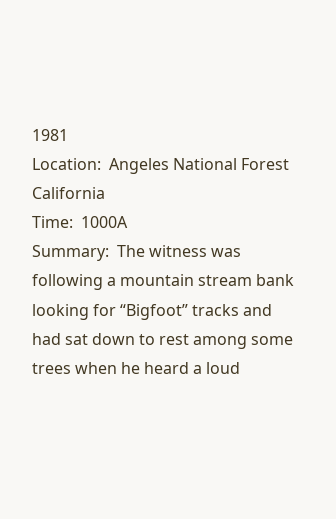1981
Location:  Angeles National Forest California
Time:  1000A
Summary:  The witness was following a mountain stream bank looking for “Bigfoot” tracks and had sat down to rest among some trees when he heard a loud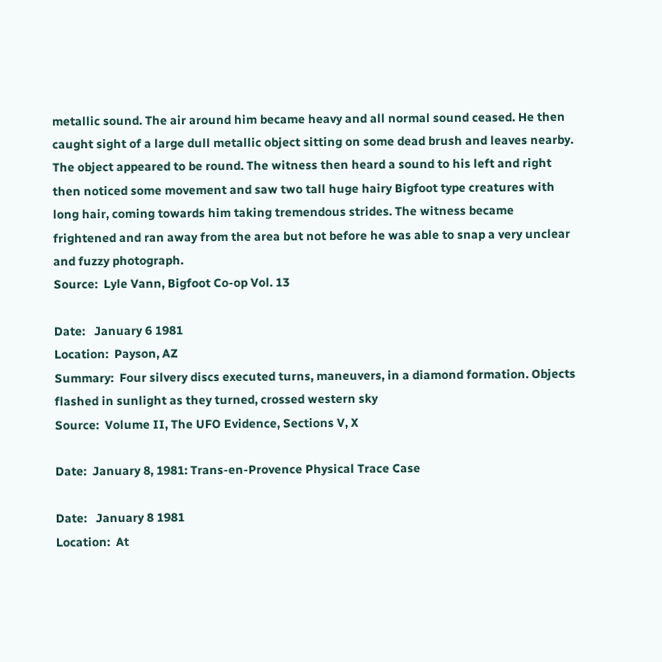metallic sound. The air around him became heavy and all normal sound ceased. He then caught sight of a large dull metallic object sitting on some dead brush and leaves nearby. The object appeared to be round. The witness then heard a sound to his left and right then noticed some movement and saw two tall huge hairy Bigfoot type creatures with long hair, coming towards him taking tremendous strides. The witness became frightened and ran away from the area but not before he was able to snap a very unclear and fuzzy photograph.
Source:  Lyle Vann, Bigfoot Co-op Vol. 13

Date:   January 6 1981
Location:  Payson, AZ
Summary:  Four silvery discs executed turns, maneuvers, in a diamond formation. Objects flashed in sunlight as they turned, crossed western sky
Source:  Volume II, The UFO Evidence, Sections V, X

Date:  January 8, 1981: Trans-en-Provence Physical Trace Case

Date:   January 8 1981
Location:  At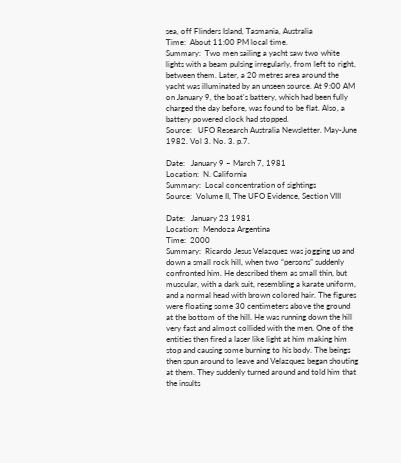sea, off Flinders Island, Tasmania, Australia
Time:  About 11:00 PM local time.
Summary:  Two men sailing a yacht saw two white lights with a beam pulsing irregularly, from left to right, between them. Later, a 20 metres area around the yacht was illuminated by an unseen source. At 9:00 AM on January 9, the boat’s battery, which had been fully charged the day before, was found to be flat. Also, a battery powered clock had stopped.
Source:   UFO Research Australia Newsletter. May-June 1982. Vol 3. No. 3. p.7.

Date:   January 9 – March 7, 1981
Location:  N. California
Summary:  Local concentration of sightings
Source:  Volume II, The UFO Evidence, Section VIII

Date:   January 23 1981
Location:  Mendoza Argentina
Time:  2000
Summary:  Ricardo Jesus Velazquez was jogging up and down a small rock hill, when two “persons” suddenly confronted him. He described them as small thin, but muscular, with a dark suit, resembling a karate uniform, and a normal head with brown colored hair. The figures were floating some 30 centimeters above the ground at the bottom of the hill. He was running down the hill very fast and almost collided with the men. One of the entities then fired a laser like light at him making him stop and causing some burning to his body. The beings then spun around to leave and Velazquez began shouting at them. They suddenly turned around and told him that the insults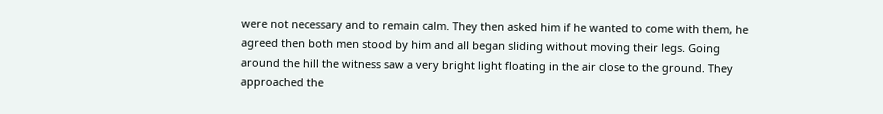were not necessary and to remain calm. They then asked him if he wanted to come with them, he agreed then both men stood by him and all began sliding without moving their legs. Going around the hill the witness saw a very bright light floating in the air close to the ground. They approached the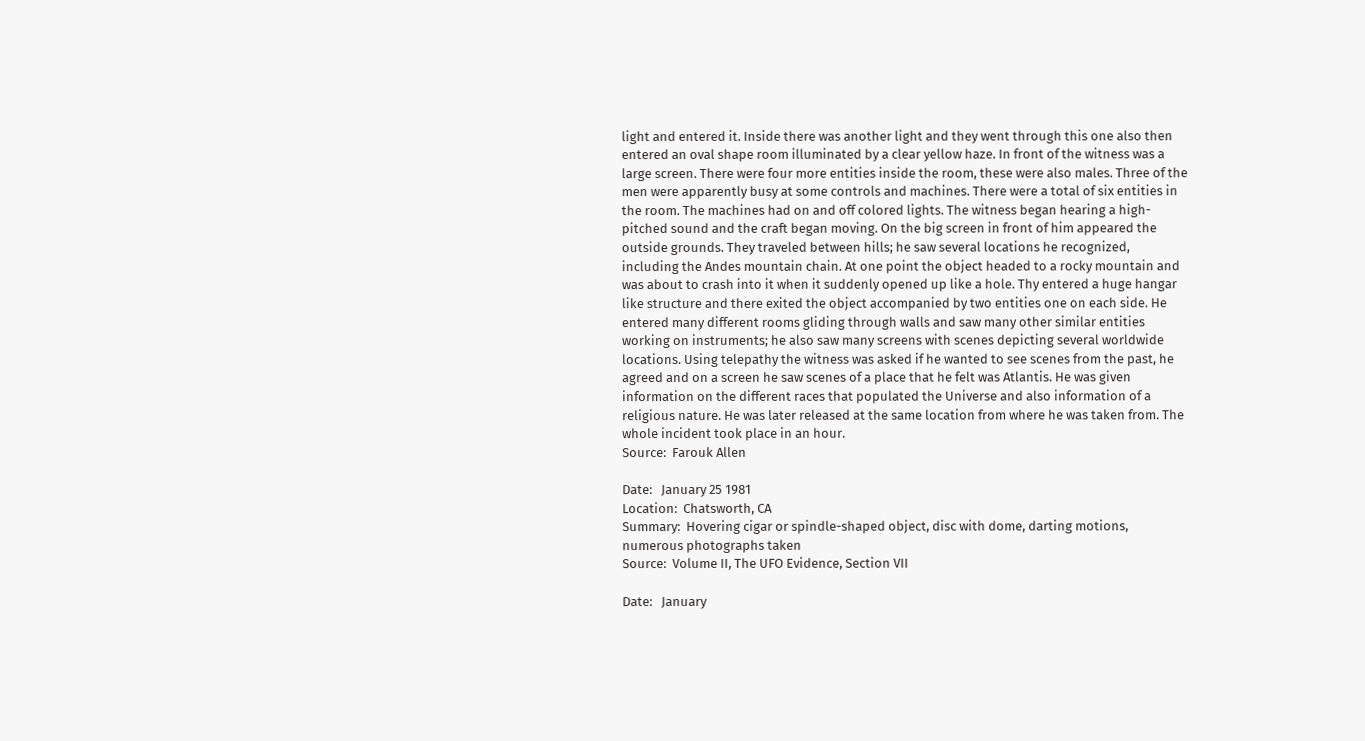light and entered it. Inside there was another light and they went through this one also then entered an oval shape room illuminated by a clear yellow haze. In front of the witness was a large screen. There were four more entities inside the room, these were also males. Three of the men were apparently busy at some controls and machines. There were a total of six entities in the room. The machines had on and off colored lights. The witness began hearing a high-pitched sound and the craft began moving. On the big screen in front of him appeared the outside grounds. They traveled between hills; he saw several locations he recognized, including the Andes mountain chain. At one point the object headed to a rocky mountain and was about to crash into it when it suddenly opened up like a hole. Thy entered a huge hangar like structure and there exited the object accompanied by two entities one on each side. He entered many different rooms gliding through walls and saw many other similar entities working on instruments; he also saw many screens with scenes depicting several worldwide locations. Using telepathy the witness was asked if he wanted to see scenes from the past, he agreed and on a screen he saw scenes of a place that he felt was Atlantis. He was given information on the different races that populated the Universe and also information of a religious nature. He was later released at the same location from where he was taken from. The whole incident took place in an hour.
Source:  Farouk Allen

Date:   January 25 1981
Location:  Chatsworth, CA
Summary:  Hovering cigar or spindle-shaped object, disc with dome, darting motions, numerous photographs taken
Source:  Volume II, The UFO Evidence, Section VII

Date:   January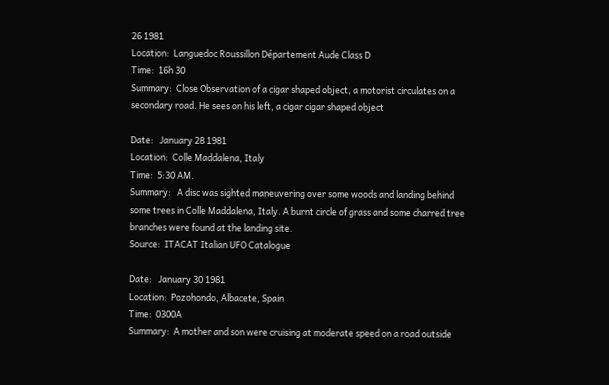26 1981
Location:  Languedoc Roussillon Département Aude Class D
Time:  16h 30
Summary:  Close Observation of a cigar shaped object, a motorist circulates on a secondary road. He sees on his left, a cigar cigar shaped object

Date:   January 28 1981
Location:  Colle Maddalena, Italy
Time:  5:30 AM.
Summary:   A disc was sighted maneuvering over some woods and landing behind some trees in Colle Maddalena, Italy. A burnt circle of grass and some charred tree branches were found at the landing site.
Source:  ITACAT Italian UFO Catalogue

Date:   January 30 1981
Location:  Pozohondo, Albacete, Spain
Time:  0300A
Summary:  A mother and son were cruising at moderate speed on a road outside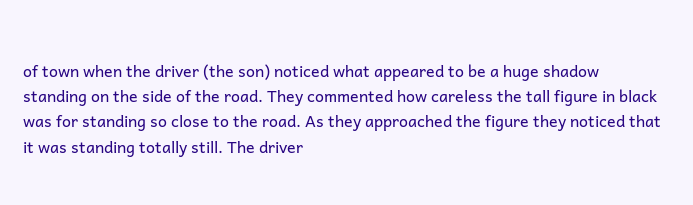of town when the driver (the son) noticed what appeared to be a huge shadow standing on the side of the road. They commented how careless the tall figure in black was for standing so close to the road. As they approached the figure they noticed that it was standing totally still. The driver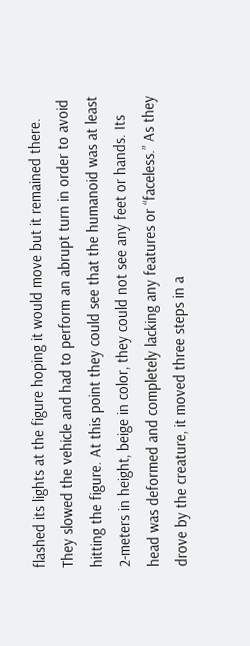flashed its lights at the figure hoping it would move but it remained there. They slowed the vehicle and had to perform an abrupt turn in order to avoid hitting the figure. At this point they could see that the humanoid was at least 2-meters in height, beige in color, they could not see any feet or hands. Its head was deformed and completely lacking any features or “faceless.” As they drove by the creature, it moved three steps in a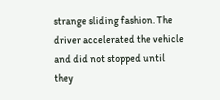strange sliding fashion. The driver accelerated the vehicle and did not stopped until they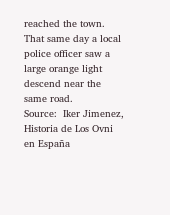reached the town. That same day a local police officer saw a large orange light descend near the same road.
Source:  Iker Jimenez, Historia de Los Ovni en España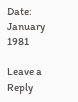Date:   January  1981

Leave a Reply